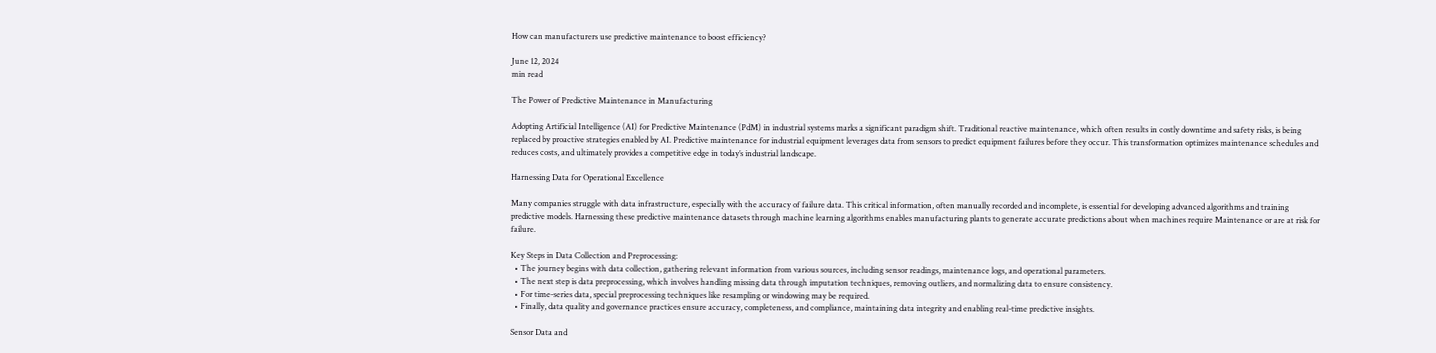How can manufacturers use predictive maintenance to boost efficiency?

June 12, 2024
min read

The Power of Predictive Maintenance in Manufacturing

Adopting Artificial Intelligence (AI) for Predictive Maintenance (PdM) in industrial systems marks a significant paradigm shift. Traditional reactive maintenance, which often results in costly downtime and safety risks, is being replaced by proactive strategies enabled by AI. Predictive maintenance for industrial equipment leverages data from sensors to predict equipment failures before they occur. This transformation optimizes maintenance schedules and reduces costs, and ultimately provides a competitive edge in today’s industrial landscape.

Harnessing Data for Operational Excellence

Many companies struggle with data infrastructure, especially with the accuracy of failure data. This critical information, often manually recorded and incomplete, is essential for developing advanced algorithms and training predictive models. Harnessing these predictive maintenance datasets through machine learning algorithms enables manufacturing plants to generate accurate predictions about when machines require Maintenance or are at risk for failure.

Key Steps in Data Collection and Preprocessing:
  • The journey begins with data collection, gathering relevant information from various sources, including sensor readings, maintenance logs, and operational parameters.
  • The next step is data preprocessing, which involves handling missing data through imputation techniques, removing outliers, and normalizing data to ensure consistency.
  • For time-series data, special preprocessing techniques like resampling or windowing may be required.
  • Finally, data quality and governance practices ensure accuracy, completeness, and compliance, maintaining data integrity and enabling real-time predictive insights.

Sensor Data and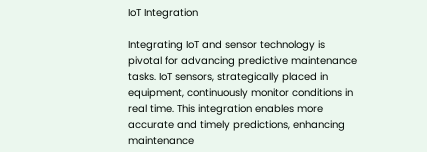IoT Integration

Integrating IoT and sensor technology is pivotal for advancing predictive maintenance tasks. IoT sensors, strategically placed in equipment, continuously monitor conditions in real time. This integration enables more accurate and timely predictions, enhancing maintenance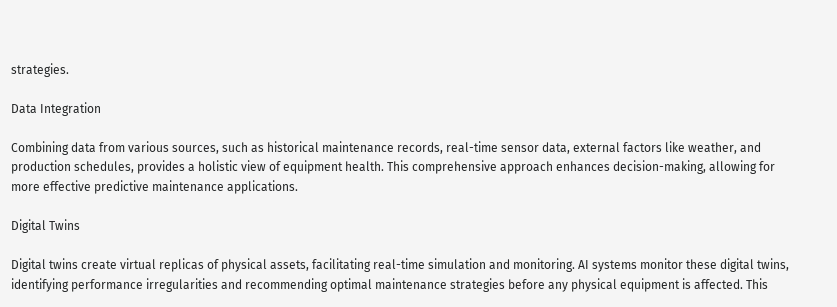strategies.

Data Integration

Combining data from various sources, such as historical maintenance records, real-time sensor data, external factors like weather, and production schedules, provides a holistic view of equipment health. This comprehensive approach enhances decision-making, allowing for more effective predictive maintenance applications.

Digital Twins

Digital twins create virtual replicas of physical assets, facilitating real-time simulation and monitoring. AI systems monitor these digital twins, identifying performance irregularities and recommending optimal maintenance strategies before any physical equipment is affected. This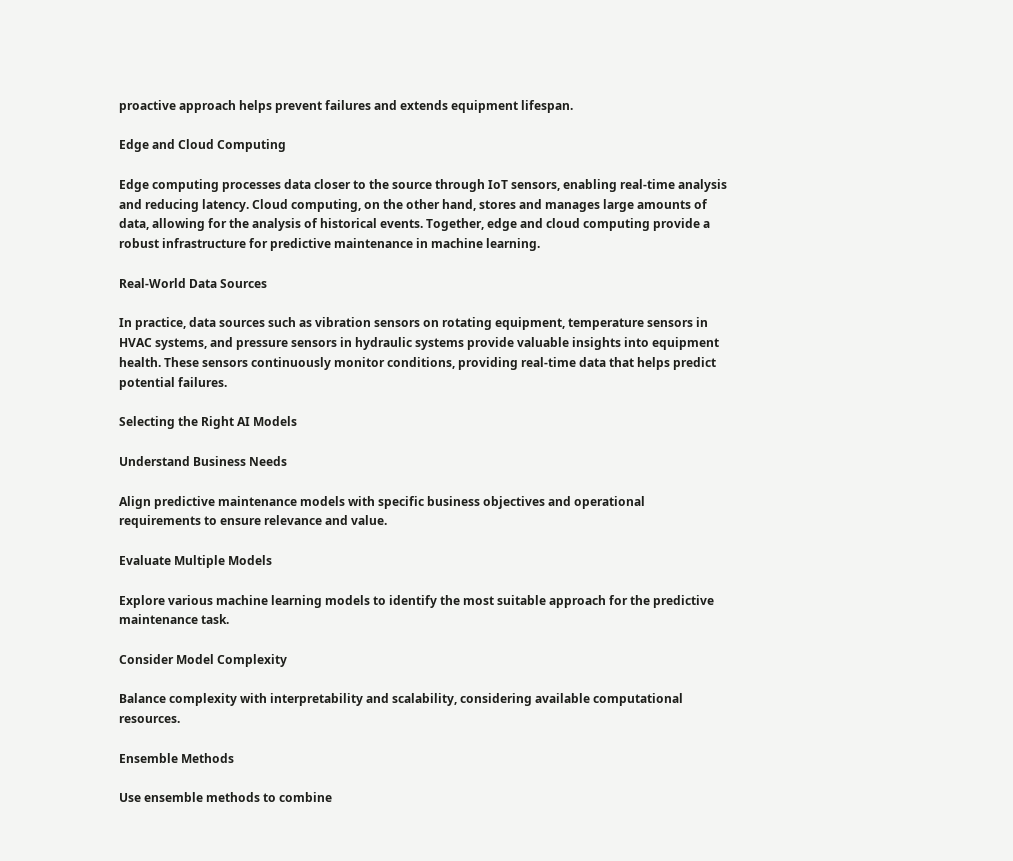proactive approach helps prevent failures and extends equipment lifespan.

Edge and Cloud Computing

Edge computing processes data closer to the source through IoT sensors, enabling real-time analysis and reducing latency. Cloud computing, on the other hand, stores and manages large amounts of data, allowing for the analysis of historical events. Together, edge and cloud computing provide a robust infrastructure for predictive maintenance in machine learning.

Real-World Data Sources

In practice, data sources such as vibration sensors on rotating equipment, temperature sensors in HVAC systems, and pressure sensors in hydraulic systems provide valuable insights into equipment health. These sensors continuously monitor conditions, providing real-time data that helps predict potential failures.

Selecting the Right AI Models

Understand Business Needs

Align predictive maintenance models with specific business objectives and operational requirements to ensure relevance and value.

Evaluate Multiple Models

Explore various machine learning models to identify the most suitable approach for the predictive maintenance task.

Consider Model Complexity

Balance complexity with interpretability and scalability, considering available computational resources.

Ensemble Methods

Use ensemble methods to combine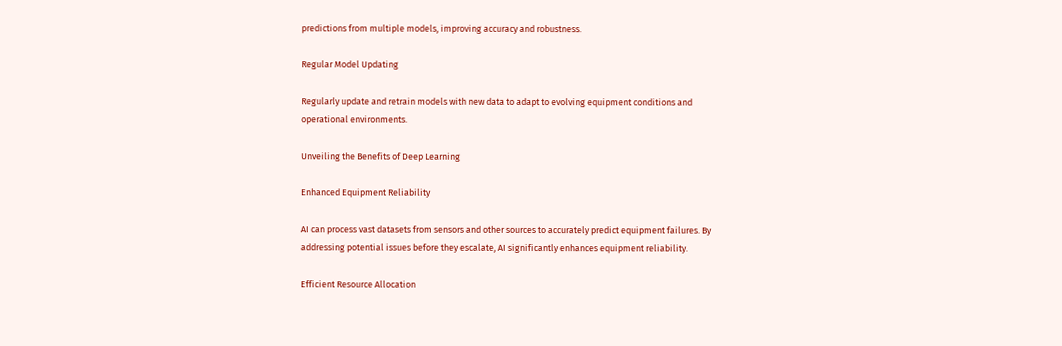predictions from multiple models, improving accuracy and robustness.

Regular Model Updating

Regularly update and retrain models with new data to adapt to evolving equipment conditions and operational environments.

Unveiling the Benefits of Deep Learning

Enhanced Equipment Reliability

AI can process vast datasets from sensors and other sources to accurately predict equipment failures. By addressing potential issues before they escalate, AI significantly enhances equipment reliability.

Efficient Resource Allocation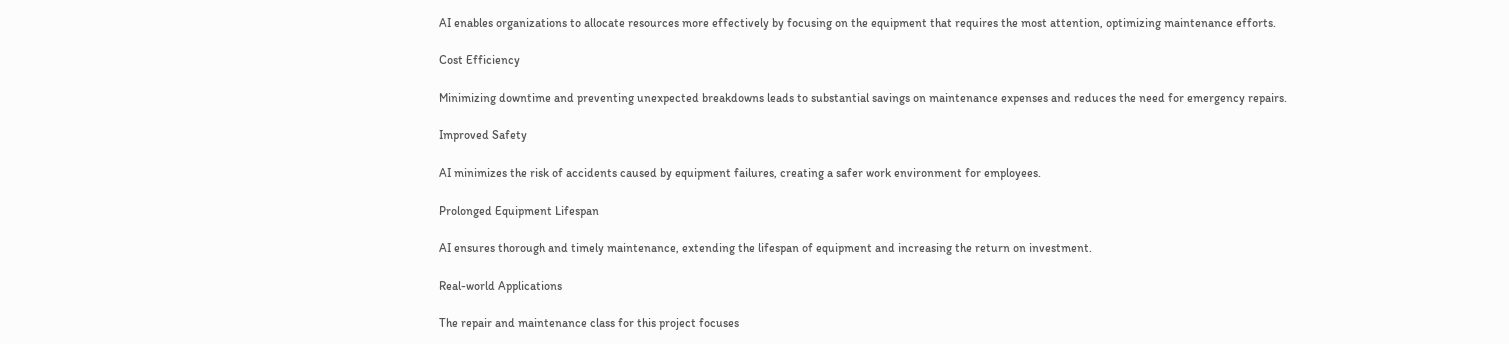AI enables organizations to allocate resources more effectively by focusing on the equipment that requires the most attention, optimizing maintenance efforts.

Cost Efficiency

Minimizing downtime and preventing unexpected breakdowns leads to substantial savings on maintenance expenses and reduces the need for emergency repairs.

Improved Safety

AI minimizes the risk of accidents caused by equipment failures, creating a safer work environment for employees.

Prolonged Equipment Lifespan

AI ensures thorough and timely maintenance, extending the lifespan of equipment and increasing the return on investment.

Real-world Applications

The repair and maintenance class for this project focuses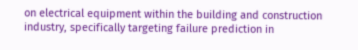on electrical equipment within the building and construction industry, specifically targeting failure prediction in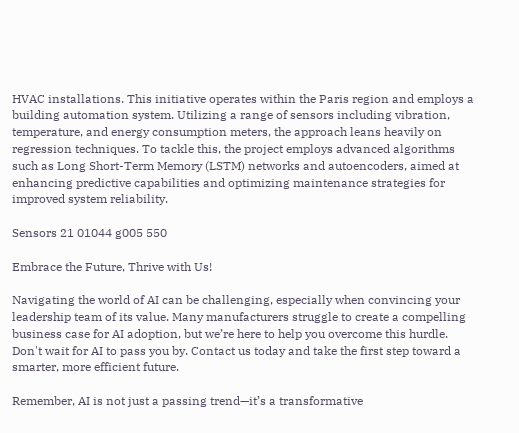HVAC installations. This initiative operates within the Paris region and employs a building automation system. Utilizing a range of sensors including vibration, temperature, and energy consumption meters, the approach leans heavily on regression techniques. To tackle this, the project employs advanced algorithms such as Long Short-Term Memory (LSTM) networks and autoencoders, aimed at enhancing predictive capabilities and optimizing maintenance strategies for improved system reliability.

Sensors 21 01044 g005 550

Embrace the Future, Thrive with Us!

Navigating the world of AI can be challenging, especially when convincing your leadership team of its value. Many manufacturers struggle to create a compelling business case for AI adoption, but we’re here to help you overcome this hurdle. Don't wait for AI to pass you by. Contact us today and take the first step toward a smarter, more efficient future.

Remember, AI is not just a passing trend—it’s a transformative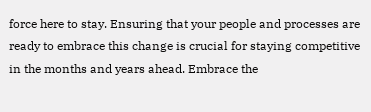force here to stay. Ensuring that your people and processes are ready to embrace this change is crucial for staying competitive in the months and years ahead. Embrace the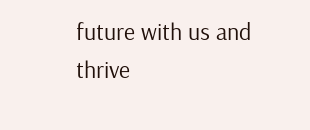future with us and thrive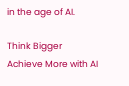in the age of AI.

Think Bigger
Achieve More with AI